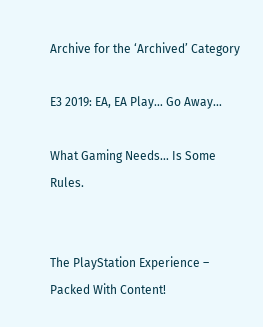Archive for the ‘Archived’ Category

E3 2019: EA, EA Play… Go Away…

What Gaming Needs… Is Some Rules.


The PlayStation Experience – Packed With Content!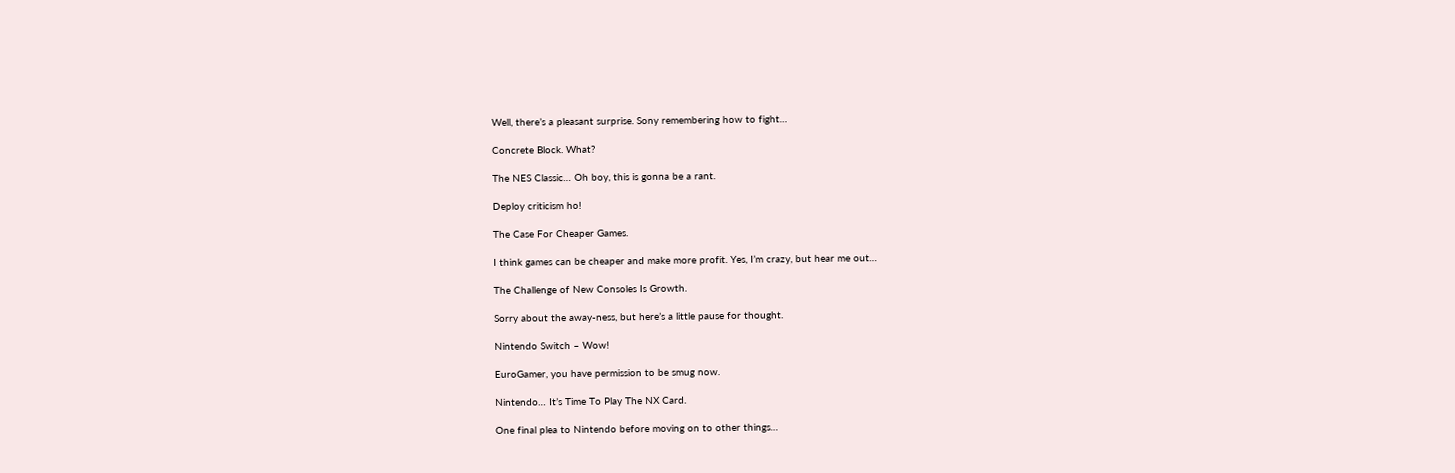Well, there’s a pleasant surprise. Sony remembering how to fight…

Concrete Block. What?

The NES Classic… Oh boy, this is gonna be a rant.

Deploy criticism ho!

The Case For Cheaper Games.

I think games can be cheaper and make more profit. Yes, I’m crazy, but hear me out…

The Challenge of New Consoles Is Growth.

Sorry about the away-ness, but here’s a little pause for thought.

Nintendo Switch – Wow!

EuroGamer, you have permission to be smug now.

Nintendo… It’s Time To Play The NX Card.

One final plea to Nintendo before moving on to other things…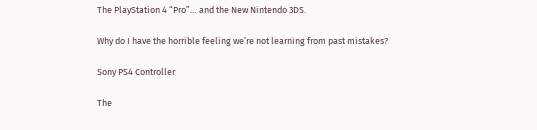The PlayStation 4 “Pro”… and the New Nintendo 3DS.

Why do I have the horrible feeling we’re not learning from past mistakes?

Sony PS4 Controller

The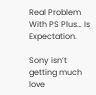Real Problem With PS Plus… Is Expectation.

Sony isn’t getting much love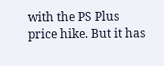with the PS Plus price hike. But it has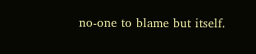no-one to blame but itself.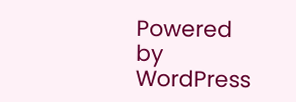Powered by WordPress